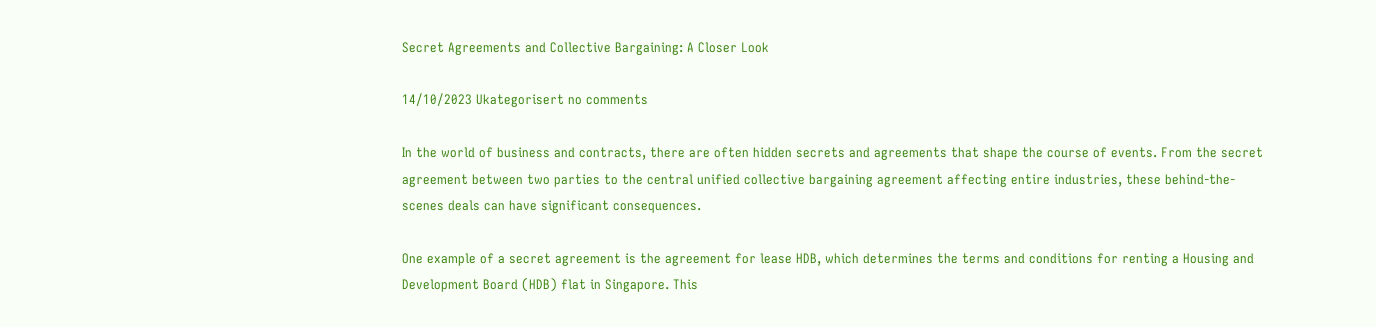Secret Agreements and Collective Bargaining: A Closer Look

14/10/2023 Ukategorisert no comments

In the world of business and contracts, there are often hidden secrets and agreements that shape the course of events. From the secret agreement between two parties to the central unified collective bargaining agreement affecting entire industries, these behind-the-scenes deals can have significant consequences.

One example of a secret agreement is the agreement for lease HDB, which determines the terms and conditions for renting a Housing and Development Board (HDB) flat in Singapore. This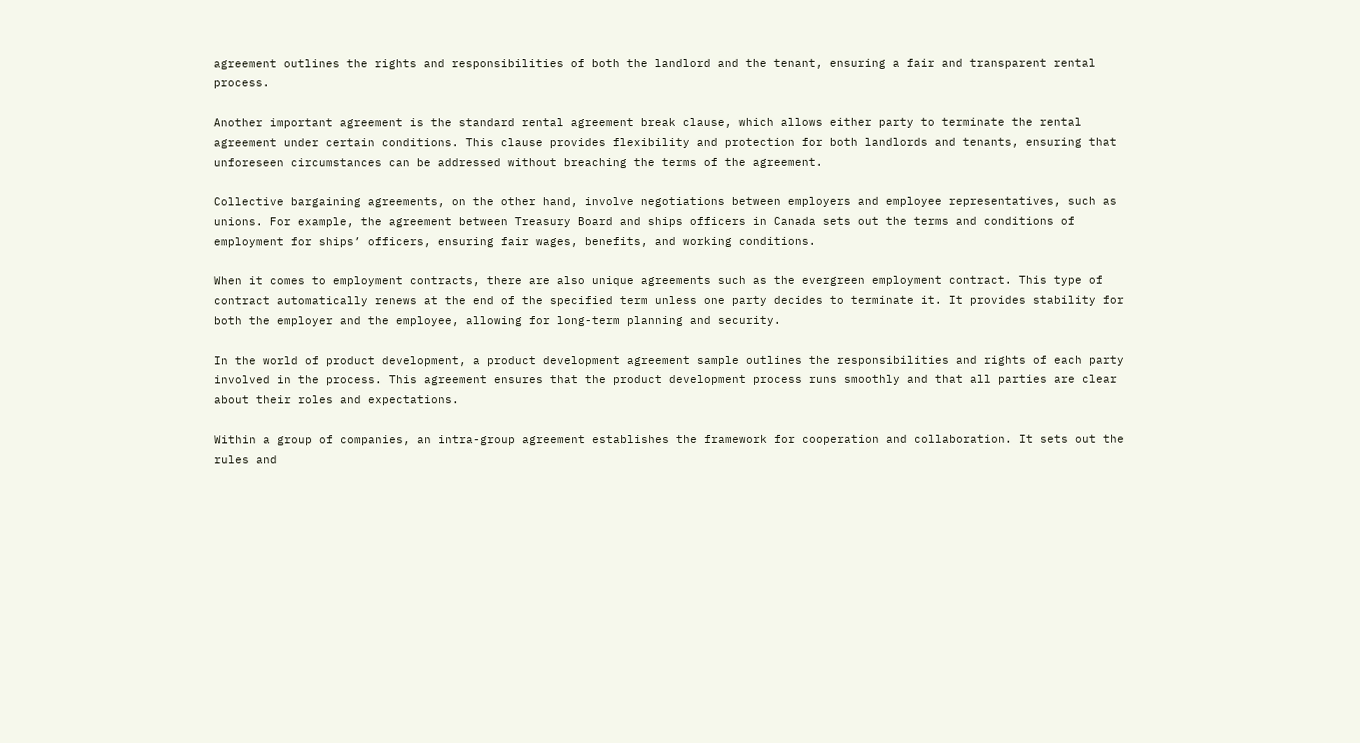agreement outlines the rights and responsibilities of both the landlord and the tenant, ensuring a fair and transparent rental process.

Another important agreement is the standard rental agreement break clause, which allows either party to terminate the rental agreement under certain conditions. This clause provides flexibility and protection for both landlords and tenants, ensuring that unforeseen circumstances can be addressed without breaching the terms of the agreement.

Collective bargaining agreements, on the other hand, involve negotiations between employers and employee representatives, such as unions. For example, the agreement between Treasury Board and ships officers in Canada sets out the terms and conditions of employment for ships’ officers, ensuring fair wages, benefits, and working conditions.

When it comes to employment contracts, there are also unique agreements such as the evergreen employment contract. This type of contract automatically renews at the end of the specified term unless one party decides to terminate it. It provides stability for both the employer and the employee, allowing for long-term planning and security.

In the world of product development, a product development agreement sample outlines the responsibilities and rights of each party involved in the process. This agreement ensures that the product development process runs smoothly and that all parties are clear about their roles and expectations.

Within a group of companies, an intra-group agreement establishes the framework for cooperation and collaboration. It sets out the rules and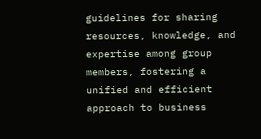guidelines for sharing resources, knowledge, and expertise among group members, fostering a unified and efficient approach to business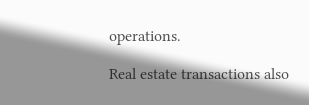operations.

Real estate transactions also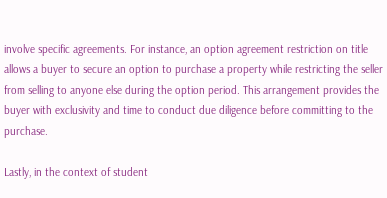involve specific agreements. For instance, an option agreement restriction on title allows a buyer to secure an option to purchase a property while restricting the seller from selling to anyone else during the option period. This arrangement provides the buyer with exclusivity and time to conduct due diligence before committing to the purchase.

Lastly, in the context of student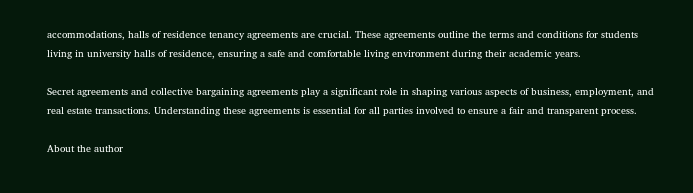accommodations, halls of residence tenancy agreements are crucial. These agreements outline the terms and conditions for students living in university halls of residence, ensuring a safe and comfortable living environment during their academic years.

Secret agreements and collective bargaining agreements play a significant role in shaping various aspects of business, employment, and real estate transactions. Understanding these agreements is essential for all parties involved to ensure a fair and transparent process.

About the author